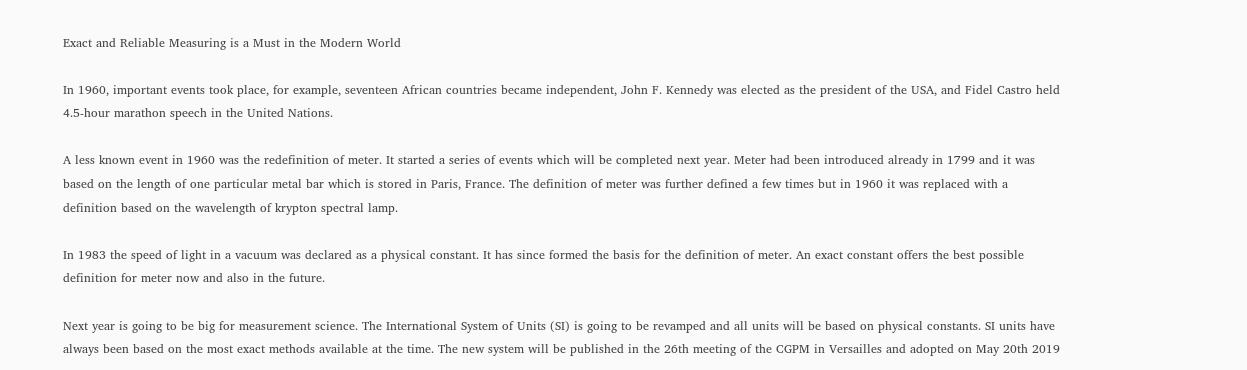Exact and Reliable Measuring is a Must in the Modern World

In 1960, important events took place, for example, seventeen African countries became independent, John F. Kennedy was elected as the president of the USA, and Fidel Castro held 4.5-hour marathon speech in the United Nations.

A less known event in 1960 was the redefinition of meter. It started a series of events which will be completed next year. Meter had been introduced already in 1799 and it was based on the length of one particular metal bar which is stored in Paris, France. The definition of meter was further defined a few times but in 1960 it was replaced with a definition based on the wavelength of krypton spectral lamp.

In 1983 the speed of light in a vacuum was declared as a physical constant. It has since formed the basis for the definition of meter. An exact constant offers the best possible definition for meter now and also in the future.

Next year is going to be big for measurement science. The International System of Units (SI) is going to be revamped and all units will be based on physical constants. SI units have always been based on the most exact methods available at the time. The new system will be published in the 26th meeting of the CGPM in Versailles and adopted on May 20th 2019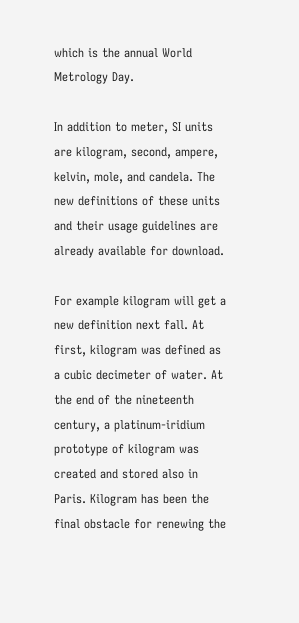which is the annual World Metrology Day.

In addition to meter, SI units are kilogram, second, ampere, kelvin, mole, and candela. The new definitions of these units and their usage guidelines are already available for download.

For example kilogram will get a new definition next fall. At first, kilogram was defined as a cubic decimeter of water. At the end of the nineteenth century, a platinum-iridium prototype of kilogram was created and stored also in Paris. Kilogram has been the final obstacle for renewing the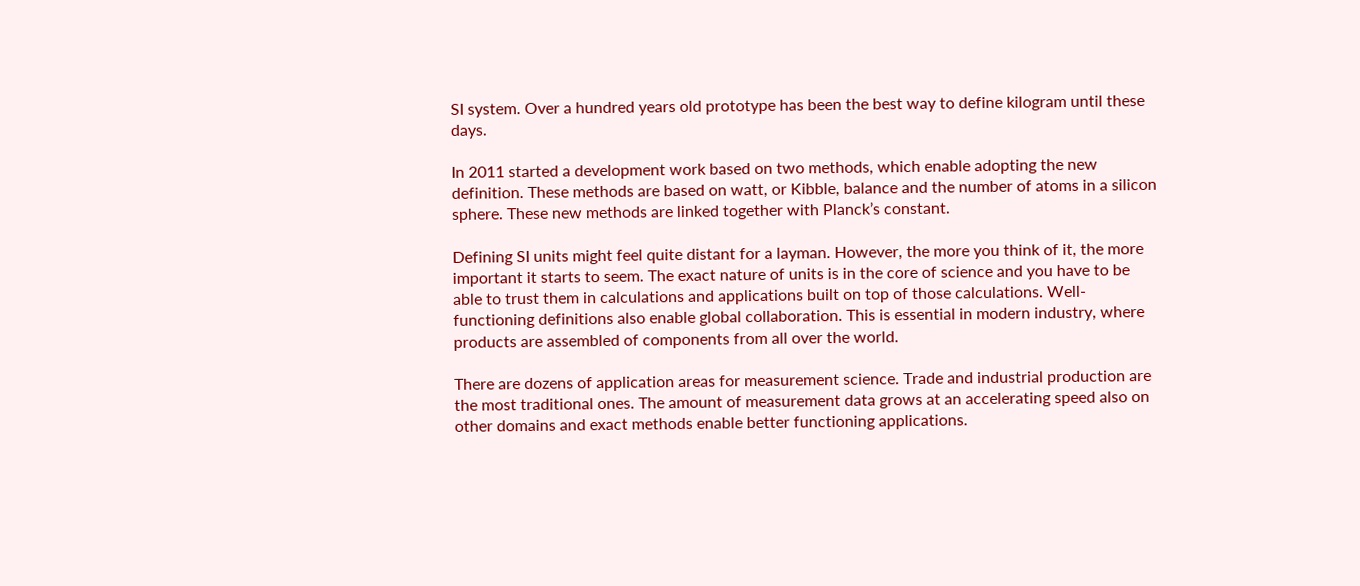SI system. Over a hundred years old prototype has been the best way to define kilogram until these days.

In 2011 started a development work based on two methods, which enable adopting the new definition. These methods are based on watt, or Kibble, balance and the number of atoms in a silicon sphere. These new methods are linked together with Planck’s constant.

Defining SI units might feel quite distant for a layman. However, the more you think of it, the more important it starts to seem. The exact nature of units is in the core of science and you have to be able to trust them in calculations and applications built on top of those calculations. Well-functioning definitions also enable global collaboration. This is essential in modern industry, where products are assembled of components from all over the world.

There are dozens of application areas for measurement science. Trade and industrial production are the most traditional ones. The amount of measurement data grows at an accelerating speed also on other domains and exact methods enable better functioning applications.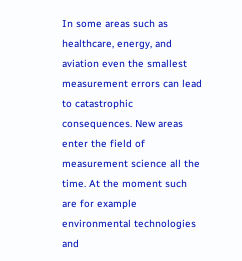In some areas such as healthcare, energy, and aviation even the smallest measurement errors can lead to catastrophic consequences. New areas enter the field of measurement science all the time. At the moment such are for example environmental technologies and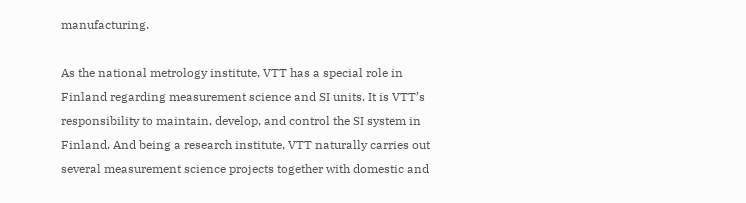manufacturing.

As the national metrology institute, VTT has a special role in Finland regarding measurement science and SI units. It is VTT’s responsibility to maintain, develop, and control the SI system in Finland. And being a research institute, VTT naturally carries out several measurement science projects together with domestic and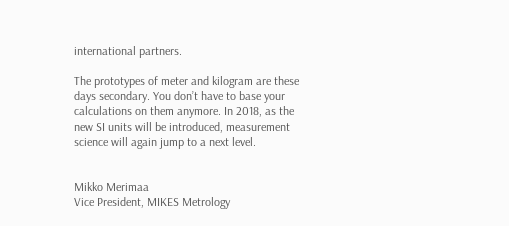international partners.

The prototypes of meter and kilogram are these days secondary. You don’t have to base your calculations on them anymore. In 2018, as the new SI units will be introduced, measurement science will again jump to a next level.


Mikko Merimaa
Vice President, MIKES Metrology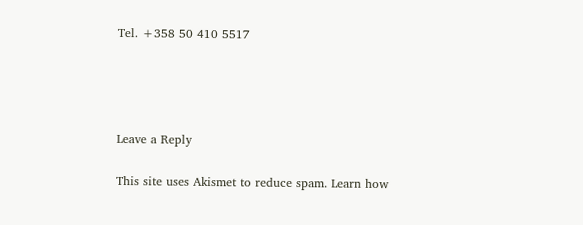Tel. +358 50 410 5517




Leave a Reply

This site uses Akismet to reduce spam. Learn how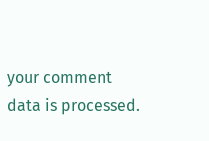your comment data is processed.